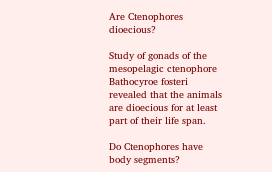Are Ctenophores dioecious?

Study of gonads of the mesopelagic ctenophore Bathocyroe fosteri revealed that the animals are dioecious for at least part of their life span.

Do Ctenophores have body segments?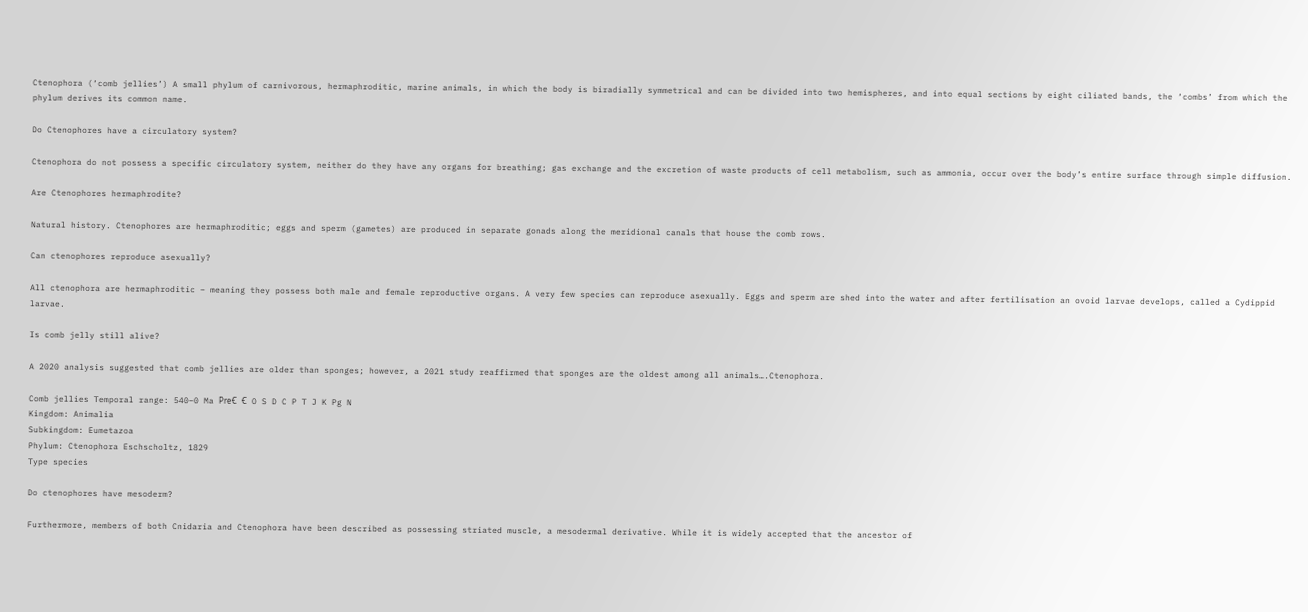Ctenophora (‘comb jellies’) A small phylum of carnivorous, hermaphroditic, marine animals, in which the body is biradially symmetrical and can be divided into two hemispheres, and into equal sections by eight ciliated bands, the ‘combs’ from which the phylum derives its common name.

Do Ctenophores have a circulatory system?

Ctenophora do not possess a specific circulatory system, neither do they have any organs for breathing; gas exchange and the excretion of waste products of cell metabolism, such as ammonia, occur over the body’s entire surface through simple diffusion.

Are Ctenophores hermaphrodite?

Natural history. Ctenophores are hermaphroditic; eggs and sperm (gametes) are produced in separate gonads along the meridional canals that house the comb rows.

Can ctenophores reproduce asexually?

All ctenophora are hermaphroditic – meaning they possess both male and female reproductive organs. A very few species can reproduce asexually. Eggs and sperm are shed into the water and after fertilisation an ovoid larvae develops, called a Cydippid larvae.

Is comb jelly still alive?

A 2020 analysis suggested that comb jellies are older than sponges; however, a 2021 study reaffirmed that sponges are the oldest among all animals….Ctenophora.

Comb jellies Temporal range: 540–0 Ma PreꞒ Ꞓ O S D C P T J K Pg N
Kingdom: Animalia
Subkingdom: Eumetazoa
Phylum: Ctenophora Eschscholtz, 1829
Type species

Do ctenophores have mesoderm?

Furthermore, members of both Cnidaria and Ctenophora have been described as possessing striated muscle, a mesodermal derivative. While it is widely accepted that the ancestor of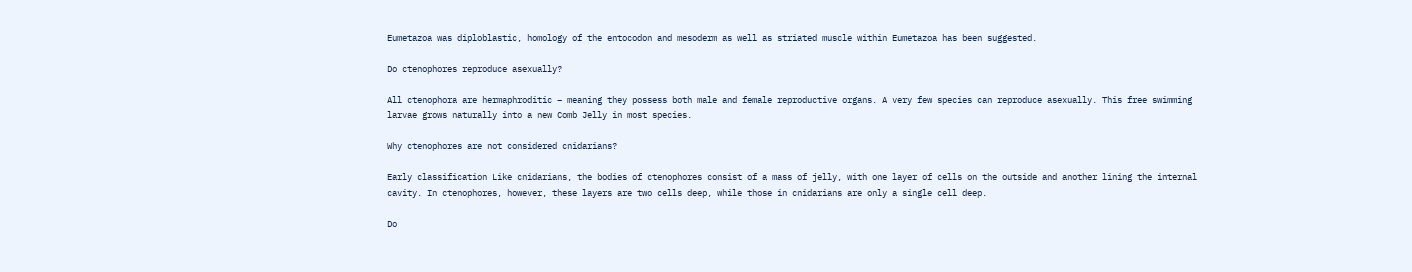Eumetazoa was diploblastic, homology of the entocodon and mesoderm as well as striated muscle within Eumetazoa has been suggested.

Do ctenophores reproduce asexually?

All ctenophora are hermaphroditic – meaning they possess both male and female reproductive organs. A very few species can reproduce asexually. This free swimming larvae grows naturally into a new Comb Jelly in most species.

Why ctenophores are not considered cnidarians?

Early classification Like cnidarians, the bodies of ctenophores consist of a mass of jelly, with one layer of cells on the outside and another lining the internal cavity. In ctenophores, however, these layers are two cells deep, while those in cnidarians are only a single cell deep.

Do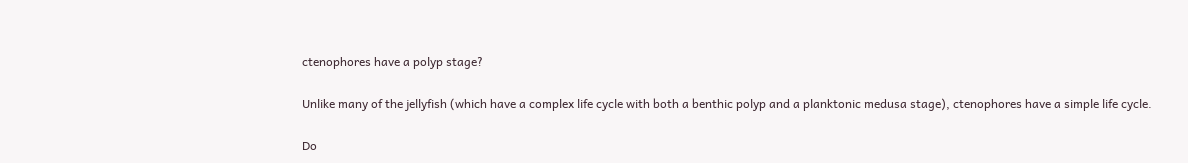ctenophores have a polyp stage?

Unlike many of the jellyfish (which have a complex life cycle with both a benthic polyp and a planktonic medusa stage), ctenophores have a simple life cycle.

Do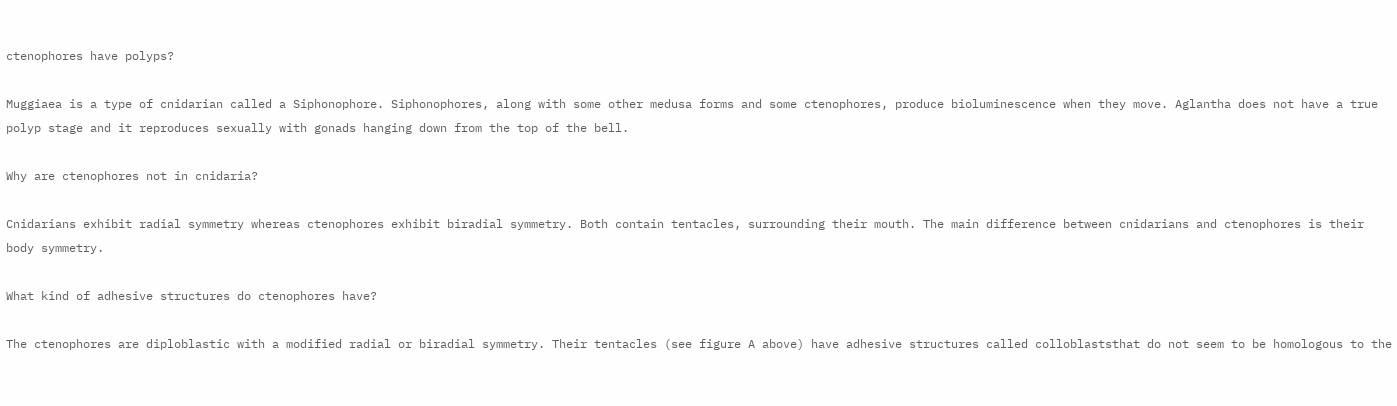ctenophores have polyps?

Muggiaea is a type of cnidarian called a Siphonophore. Siphonophores, along with some other medusa forms and some ctenophores, produce bioluminescence when they move. Aglantha does not have a true polyp stage and it reproduces sexually with gonads hanging down from the top of the bell.

Why are ctenophores not in cnidaria?

Cnidarians exhibit radial symmetry whereas ctenophores exhibit biradial symmetry. Both contain tentacles, surrounding their mouth. The main difference between cnidarians and ctenophores is their body symmetry.

What kind of adhesive structures do ctenophores have?

The ctenophores are diploblastic with a modified radial or biradial symmetry. Their tentacles (see figure A above) have adhesive structures called colloblaststhat do not seem to be homologous to the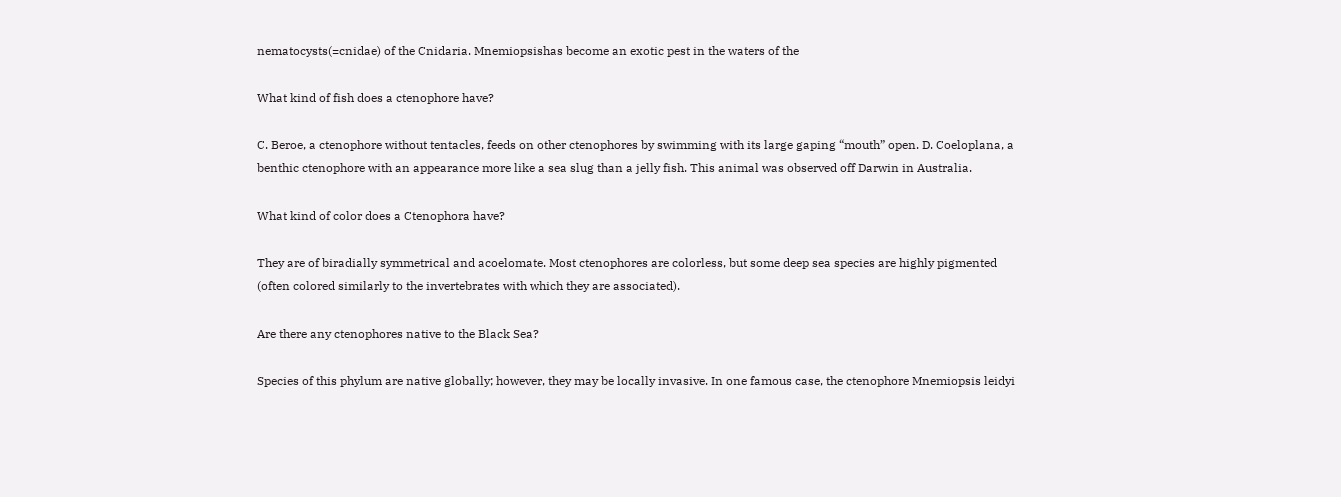nematocysts(=cnidae) of the Cnidaria. Mnemiopsishas become an exotic pest in the waters of the

What kind of fish does a ctenophore have?

C. Beroe, a ctenophore without tentacles, feeds on other ctenophores by swimming with its large gaping “mouth” open. D. Coeloplana, a benthic ctenophore with an appearance more like a sea slug than a jelly fish. This animal was observed off Darwin in Australia.

What kind of color does a Ctenophora have?

They are of biradially symmetrical and acoelomate. Most ctenophores are colorless, but some deep sea species are highly pigmented (often colored similarly to the invertebrates with which they are associated).

Are there any ctenophores native to the Black Sea?

Species of this phylum are native globally; however, they may be locally invasive. In one famous case, the ctenophore Mnemiopsis leidyi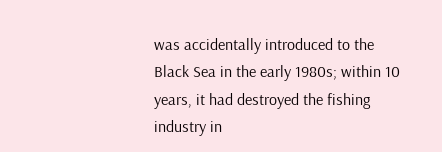was accidentally introduced to the Black Sea in the early 1980s; within 10 years, it had destroyed the fishing industry in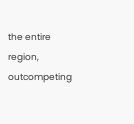the entire region, outcompeting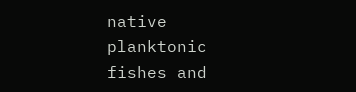native planktonic fishes and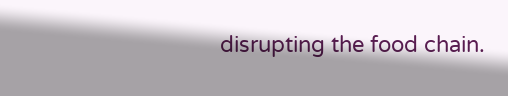disrupting the food chain.